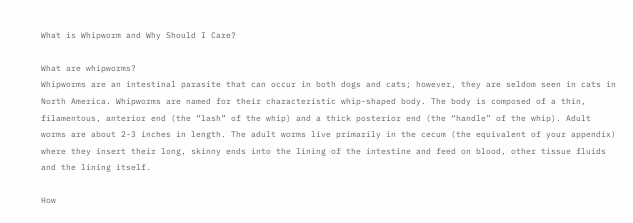What is Whipworm and Why Should I Care?

What are whipworms?
Whipworms are an intestinal parasite that can occur in both dogs and cats; however, they are seldom seen in cats in North America. Whipworms are named for their characteristic whip-shaped body. The body is composed of a thin, filamentous, anterior end (the “lash” of the whip) and a thick posterior end (the “handle” of the whip). Adult worms are about 2-3 inches in length. The adult worms live primarily in the cecum (the equivalent of your appendix) where they insert their long, skinny ends into the lining of the intestine and feed on blood, other tissue fluids and the lining itself.

How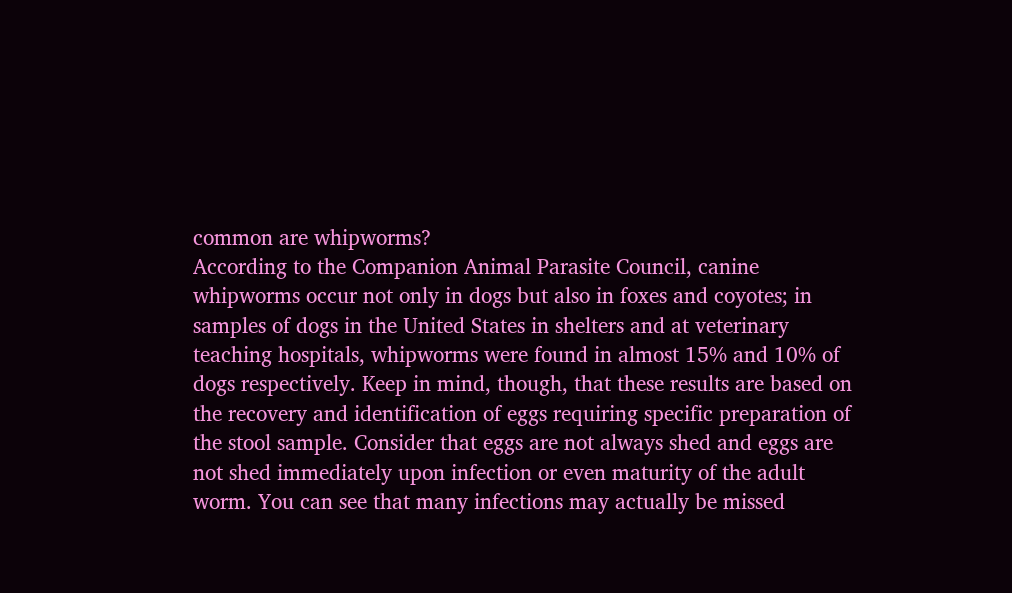common are whipworms?
According to the Companion Animal Parasite Council, canine whipworms occur not only in dogs but also in foxes and coyotes; in samples of dogs in the United States in shelters and at veterinary teaching hospitals, whipworms were found in almost 15% and 10% of dogs respectively. Keep in mind, though, that these results are based on the recovery and identification of eggs requiring specific preparation of the stool sample. Consider that eggs are not always shed and eggs are not shed immediately upon infection or even maturity of the adult worm. You can see that many infections may actually be missed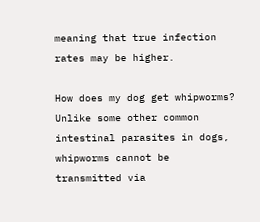meaning that true infection rates may be higher.

How does my dog get whipworms?
Unlike some other common intestinal parasites in dogs, whipworms cannot be transmitted via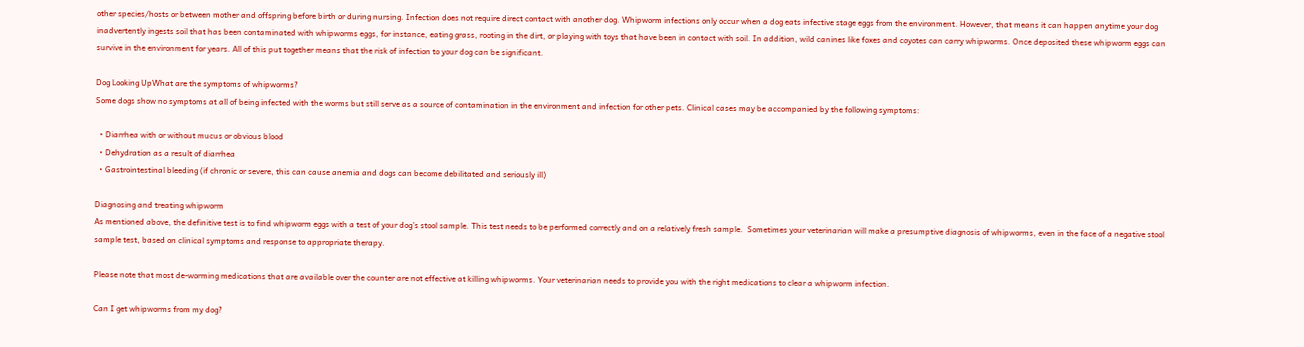other species/hosts or between mother and offspring before birth or during nursing. Infection does not require direct contact with another dog. Whipworm infections only occur when a dog eats infective stage eggs from the environment. However, that means it can happen anytime your dog inadvertently ingests soil that has been contaminated with whipworms eggs, for instance, eating grass, rooting in the dirt, or playing with toys that have been in contact with soil. In addition, wild canines like foxes and coyotes can carry whipworms. Once deposited these whipworm eggs can survive in the environment for years. All of this put together means that the risk of infection to your dog can be significant.

Dog Looking UpWhat are the symptoms of whipworms?
Some dogs show no symptoms at all of being infected with the worms but still serve as a source of contamination in the environment and infection for other pets. Clinical cases may be accompanied by the following symptoms:

  • Diarrhea with or without mucus or obvious blood
  • Dehydration as a result of diarrhea
  • Gastrointestinal bleeding (if chronic or severe, this can cause anemia and dogs can become debilitated and seriously ill)

Diagnosing and treating whipworm
As mentioned above, the definitive test is to find whipworm eggs with a test of your dog’s stool sample. This test needs to be performed correctly and on a relatively fresh sample.  Sometimes your veterinarian will make a presumptive diagnosis of whipworms, even in the face of a negative stool sample test, based on clinical symptoms and response to appropriate therapy.

Please note that most de-worming medications that are available over the counter are not effective at killing whipworms. Your veterinarian needs to provide you with the right medications to clear a whipworm infection.

Can I get whipworms from my dog?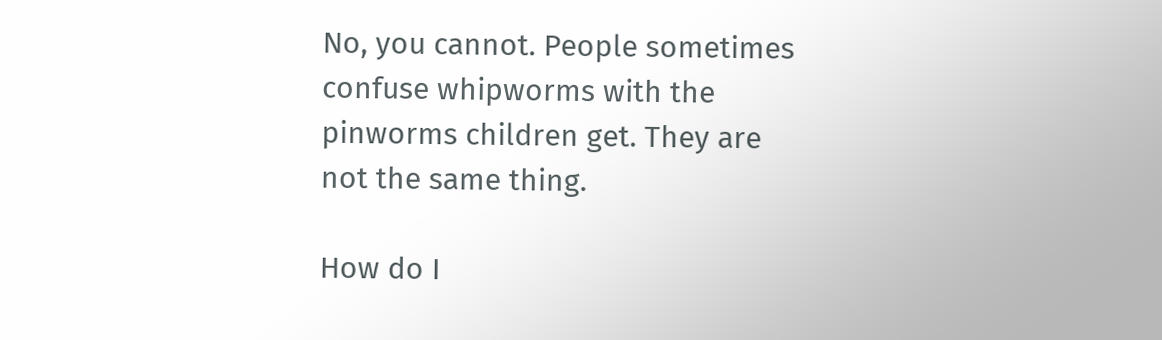No, you cannot. People sometimes confuse whipworms with the pinworms children get. They are not the same thing.

How do I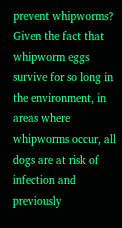prevent whipworms?
Given the fact that whipworm eggs survive for so long in the environment, in areas where whipworms occur, all dogs are at risk of infection and previously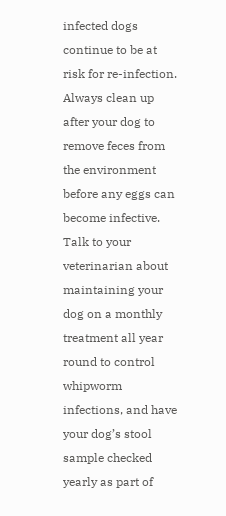infected dogs continue to be at risk for re-infection.  Always clean up after your dog to remove feces from the environment before any eggs can become infective. Talk to your veterinarian about maintaining your dog on a monthly treatment all year round to control whipworm infections, and have your dog’s stool sample checked yearly as part of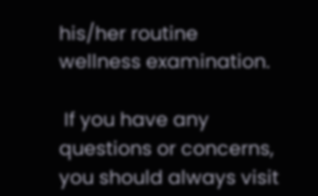his/her routine wellness examination.

 If you have any questions or concerns, you should always visit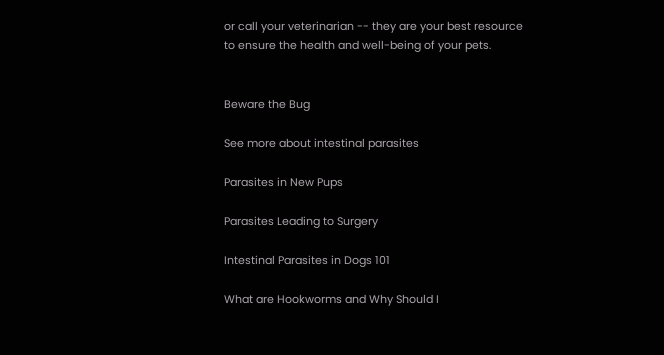or call your veterinarian -- they are your best resource to ensure the health and well-being of your pets.


Beware the Bug

See more about intestinal parasites

Parasites in New Pups

Parasites Leading to Surgery

Intestinal Parasites in Dogs 101

What are Hookworms and Why Should I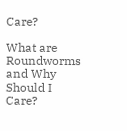Care?

What are Roundworms and Why Should I Care?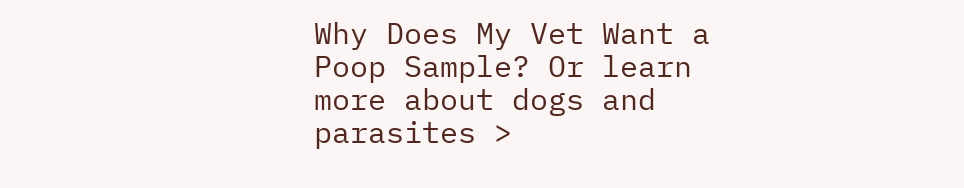Why Does My Vet Want a Poop Sample? Or learn more about dogs and parasites >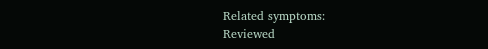Related symptoms:
Reviewed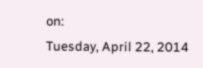on:
Tuesday, April 22, 2014